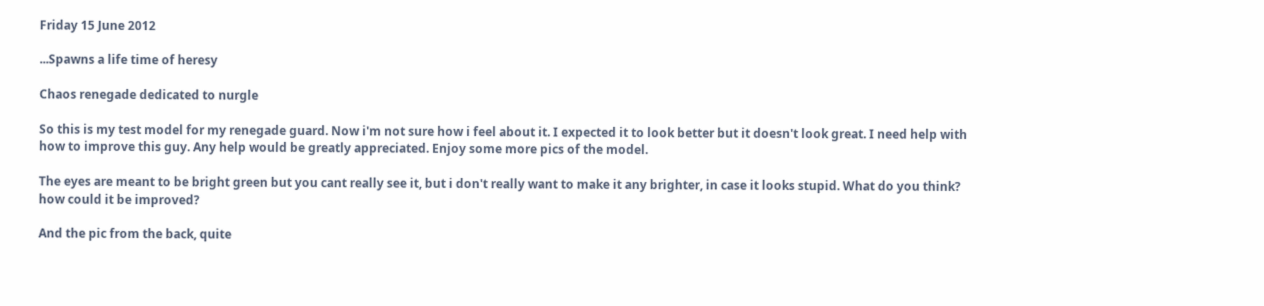Friday 15 June 2012

...Spawns a life time of heresy

Chaos renegade dedicated to nurgle

So this is my test model for my renegade guard. Now i'm not sure how i feel about it. I expected it to look better but it doesn't look great. I need help with how to improve this guy. Any help would be greatly appreciated. Enjoy some more pics of the model.

The eyes are meant to be bright green but you cant really see it, but i don't really want to make it any brighter, in case it looks stupid. What do you think? how could it be improved?

And the pic from the back, quite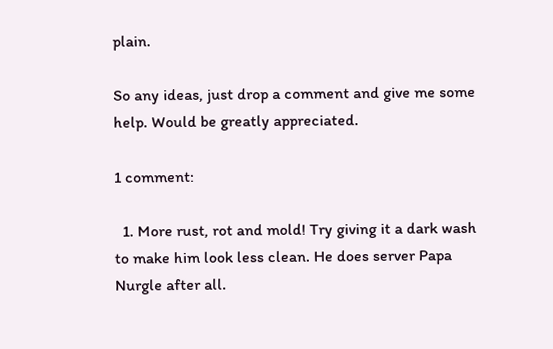plain.

So any ideas, just drop a comment and give me some help. Would be greatly appreciated.

1 comment:

  1. More rust, rot and mold! Try giving it a dark wash to make him look less clean. He does server Papa Nurgle after all.